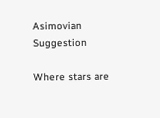Asimovian Suggestion

Where stars are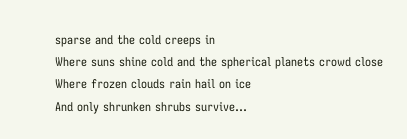sparse and the cold creeps in
Where suns shine cold and the spherical planets crowd close
Where frozen clouds rain hail on ice
And only shrunken shrubs survive…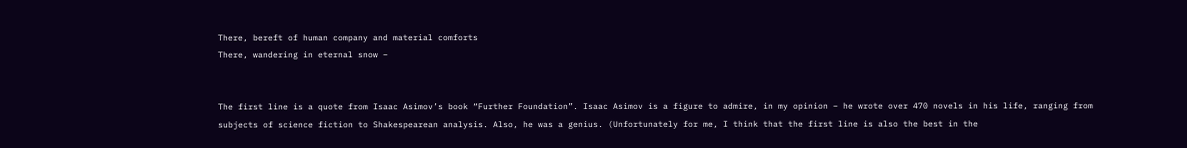There, bereft of human company and material comforts
There, wandering in eternal snow –


The first line is a quote from Isaac Asimov’s book “Further Foundation”. Isaac Asimov is a figure to admire, in my opinion – he wrote over 470 novels in his life, ranging from subjects of science fiction to Shakespearean analysis. Also, he was a genius. (Unfortunately for me, I think that the first line is also the best in the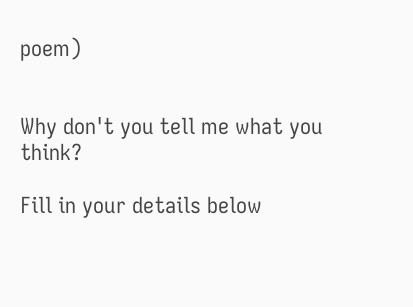poem)


Why don't you tell me what you think?

Fill in your details below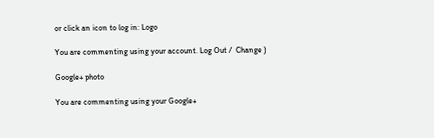or click an icon to log in: Logo

You are commenting using your account. Log Out /  Change )

Google+ photo

You are commenting using your Google+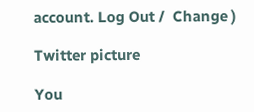account. Log Out /  Change )

Twitter picture

You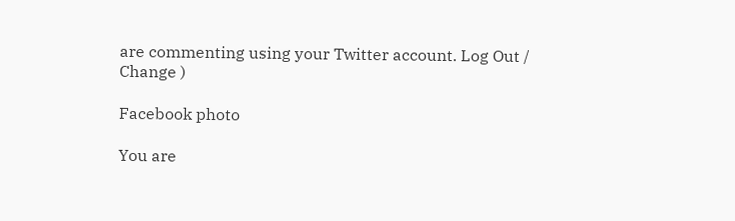are commenting using your Twitter account. Log Out /  Change )

Facebook photo

You are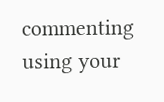commenting using your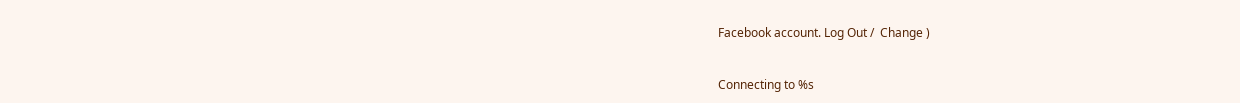Facebook account. Log Out /  Change )


Connecting to %s